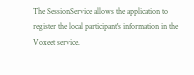The SessionService allows the application to register the local participant's information in the Voxeet service.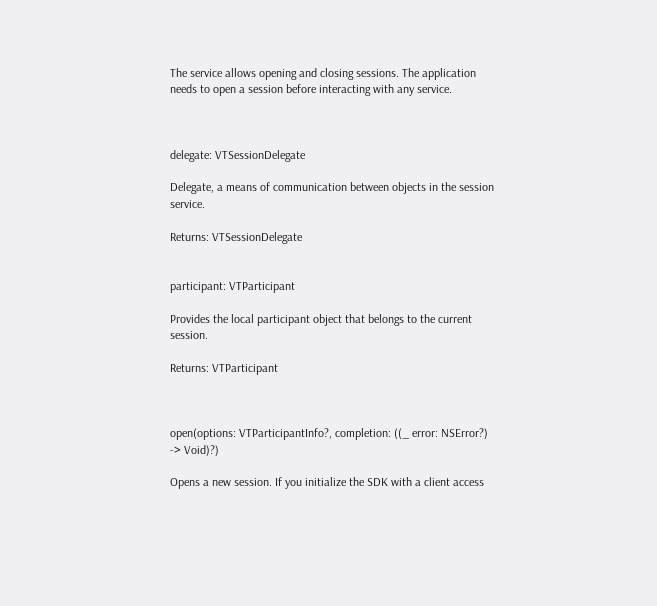The service allows opening and closing sessions. The application needs to open a session before interacting with any service.



delegate: VTSessionDelegate

Delegate, a means of communication between objects in the session service.

Returns: VTSessionDelegate


participant: VTParticipant

Provides the local participant object that belongs to the current session.

Returns: VTParticipant



open(options: VTParticipantInfo?, completion: ((_ error: NSError?) -> Void)?)

Opens a new session. If you initialize the SDK with a client access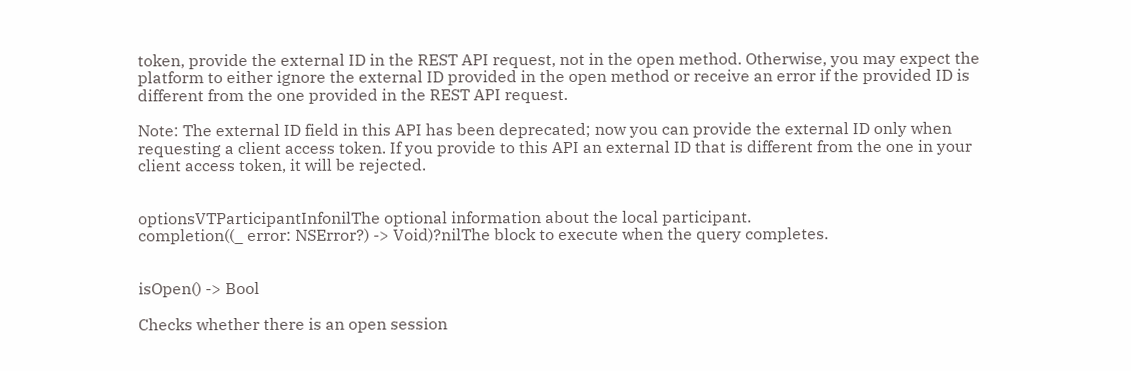token, provide the external ID in the REST API request, not in the open method. Otherwise, you may expect the platform to either ignore the external ID provided in the open method or receive an error if the provided ID is different from the one provided in the REST API request.

Note: The external ID field in this API has been deprecated; now you can provide the external ID only when requesting a client access token. If you provide to this API an external ID that is different from the one in your client access token, it will be rejected.


optionsVTParticipantInfonilThe optional information about the local participant.
completion((_ error: NSError?) -> Void)?nilThe block to execute when the query completes.


isOpen() -> Bool

Checks whether there is an open session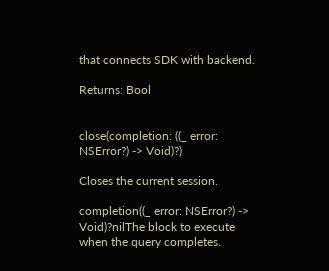that connects SDK with backend.

Returns: Bool


close(completion: ((_ error: NSError?) -> Void)?)

Closes the current session.

completion((_ error: NSError?) -> Void)?nilThe block to execute when the query completes.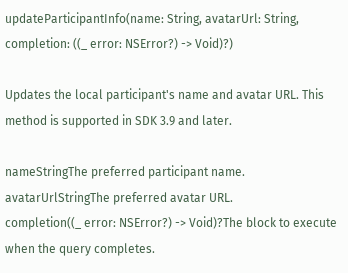updateParticipantInfo(name: String, avatarUrl: String, completion: ((_ error: NSError?) -> Void)?)

Updates the local participant's name and avatar URL. This method is supported in SDK 3.9 and later.

nameStringThe preferred participant name.
avatarUrlStringThe preferred avatar URL.
completion((_ error: NSError?) -> Void)?The block to execute when the query completes.